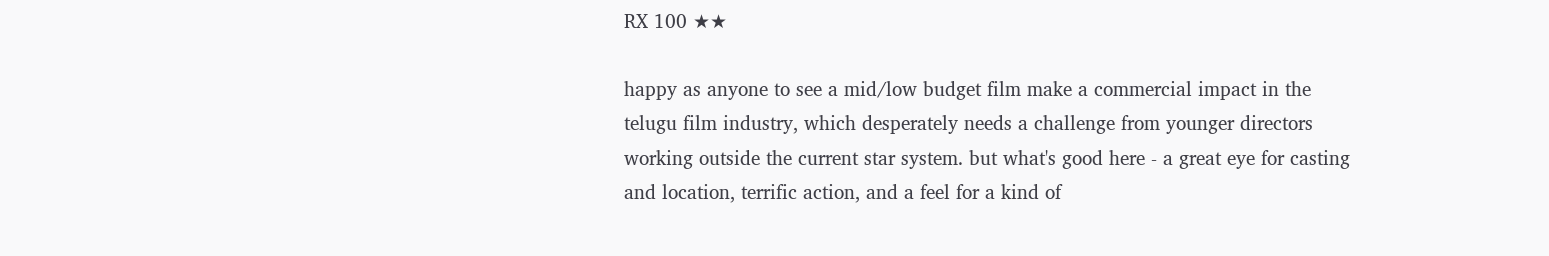RX 100 ★★

happy as anyone to see a mid/low budget film make a commercial impact in the telugu film industry, which desperately needs a challenge from younger directors working outside the current star system. but what's good here - a great eye for casting and location, terrific action, and a feel for a kind of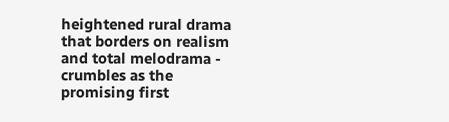heightened rural drama that borders on realism and total melodrama - crumbles as the promising first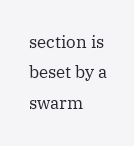section is beset by a swarm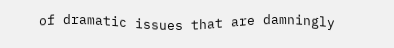of dramatic issues that are damningly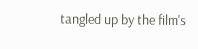tangled up by the film's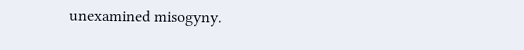unexamined misogyny.